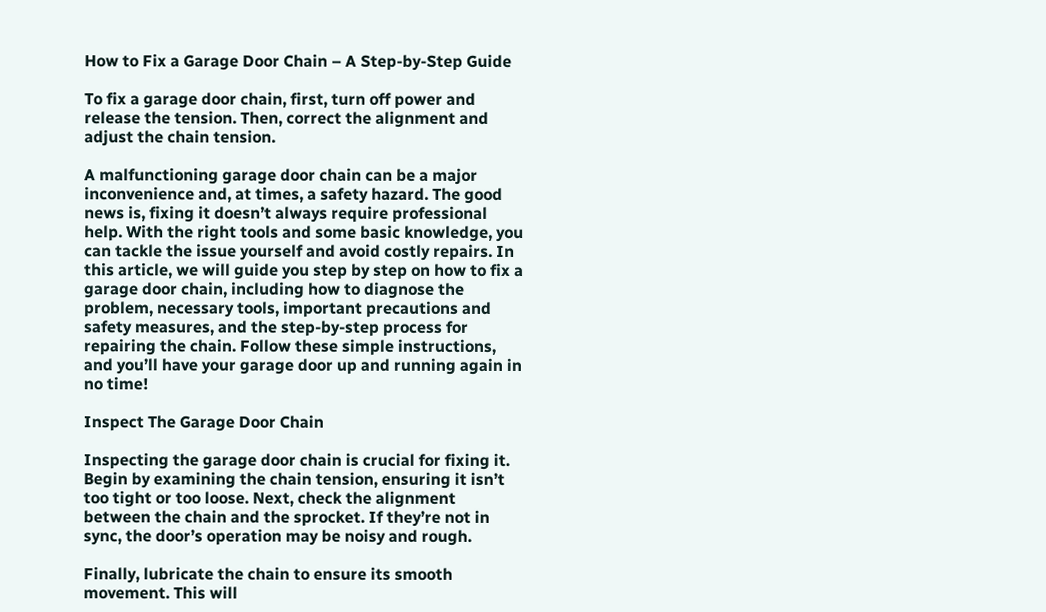How to Fix a Garage Door Chain – A Step-by-Step Guide

To fix a garage door chain, first, turn off power and release the tension. Then, correct the alignment and adjust the chain tension.

A malfunctioning garage door chain can be a major inconvenience and, at times, a safety hazard. The good news is, fixing it doesn’t always require professional help. With the right tools and some basic knowledge, you can tackle the issue yourself and avoid costly repairs. In this article, we will guide you step by step on how to fix a garage door chain, including how to diagnose the problem, necessary tools, important precautions and safety measures, and the step-by-step process for repairing the chain. Follow these simple instructions, and you’ll have your garage door up and running again in no time!

Inspect The Garage Door Chain

Inspecting the garage door chain is crucial for fixing it. Begin by examining the chain tension, ensuring it isn’t too tight or too loose. Next, check the alignment between the chain and the sprocket. If they’re not in sync, the door’s operation may be noisy and rough.

Finally, lubricate the chain to ensure its smooth movement. This will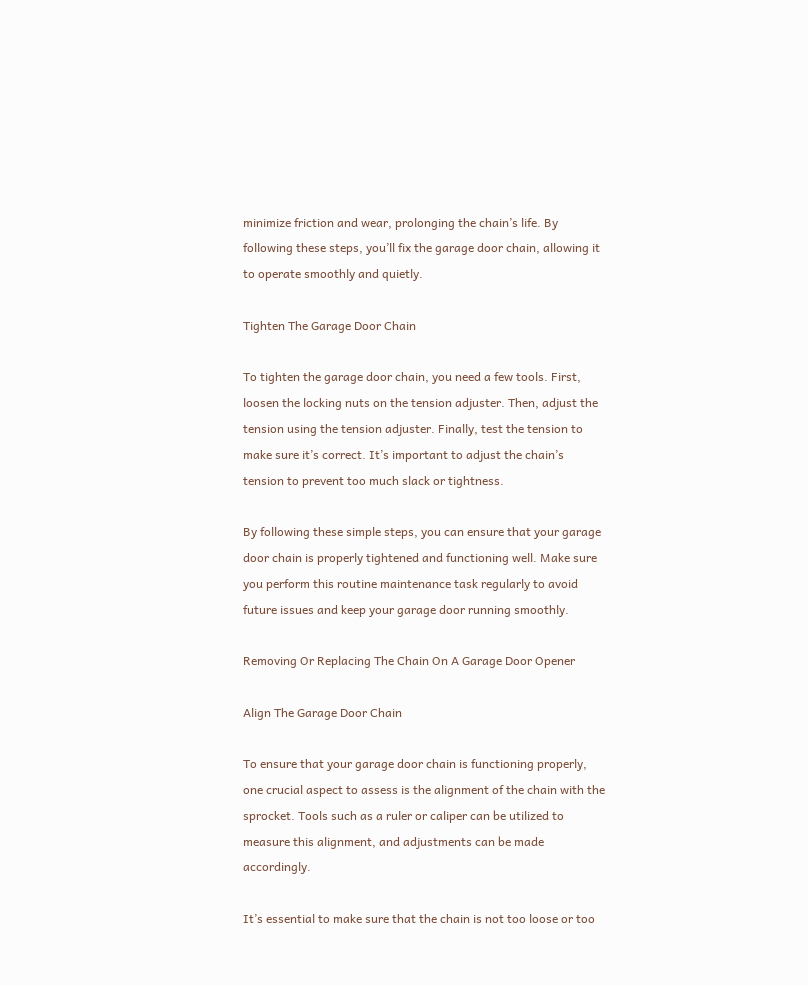minimize friction and wear, prolonging the chain’s life. By following these steps, you’ll fix the garage door chain, allowing it to operate smoothly and quietly.

Tighten The Garage Door Chain

To tighten the garage door chain, you need a few tools. First, loosen the locking nuts on the tension adjuster. Then, adjust the tension using the tension adjuster. Finally, test the tension to make sure it’s correct. It’s important to adjust the chain’s tension to prevent too much slack or tightness.

By following these simple steps, you can ensure that your garage door chain is properly tightened and functioning well. Make sure you perform this routine maintenance task regularly to avoid future issues and keep your garage door running smoothly.

Removing Or Replacing The Chain On A Garage Door Opener

Align The Garage Door Chain

To ensure that your garage door chain is functioning properly, one crucial aspect to assess is the alignment of the chain with the sprocket. Tools such as a ruler or caliper can be utilized to measure this alignment, and adjustments can be made accordingly.

It’s essential to make sure that the chain is not too loose or too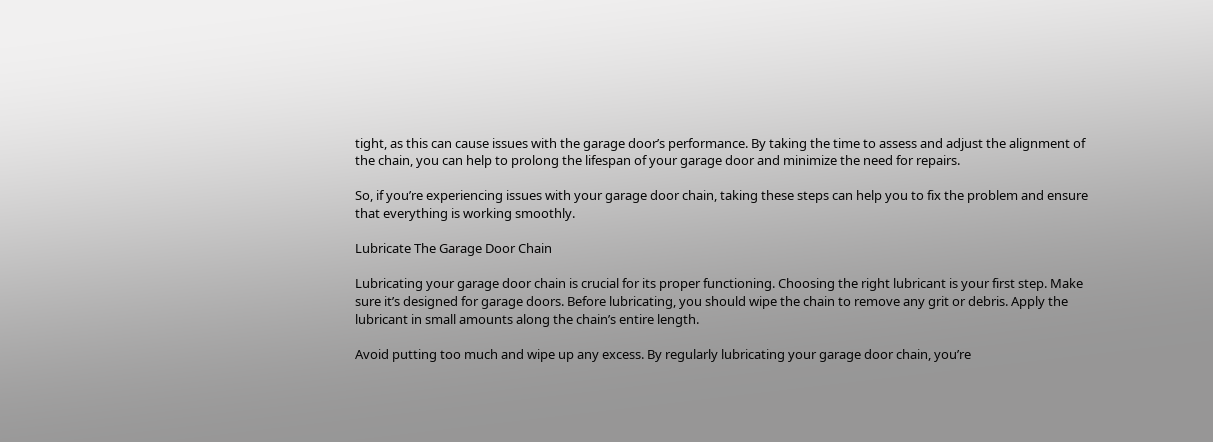tight, as this can cause issues with the garage door’s performance. By taking the time to assess and adjust the alignment of the chain, you can help to prolong the lifespan of your garage door and minimize the need for repairs.

So, if you’re experiencing issues with your garage door chain, taking these steps can help you to fix the problem and ensure that everything is working smoothly.

Lubricate The Garage Door Chain

Lubricating your garage door chain is crucial for its proper functioning. Choosing the right lubricant is your first step. Make sure it’s designed for garage doors. Before lubricating, you should wipe the chain to remove any grit or debris. Apply the lubricant in small amounts along the chain’s entire length.

Avoid putting too much and wipe up any excess. By regularly lubricating your garage door chain, you’re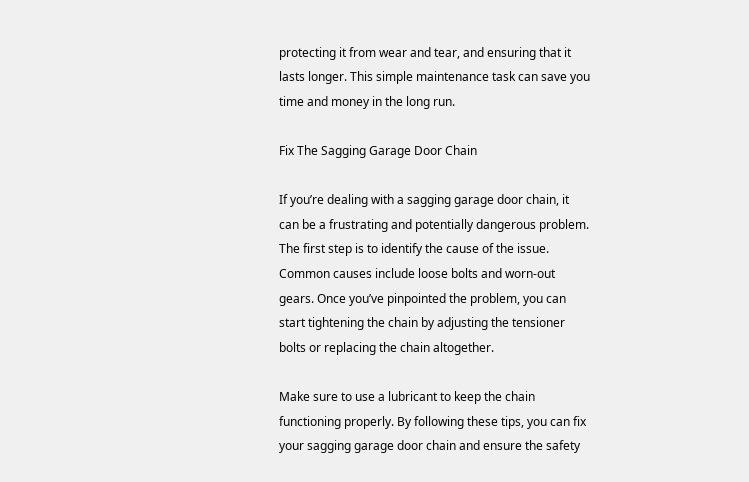protecting it from wear and tear, and ensuring that it lasts longer. This simple maintenance task can save you time and money in the long run.

Fix The Sagging Garage Door Chain

If you’re dealing with a sagging garage door chain, it can be a frustrating and potentially dangerous problem. The first step is to identify the cause of the issue. Common causes include loose bolts and worn-out gears. Once you’ve pinpointed the problem, you can start tightening the chain by adjusting the tensioner bolts or replacing the chain altogether.

Make sure to use a lubricant to keep the chain functioning properly. By following these tips, you can fix your sagging garage door chain and ensure the safety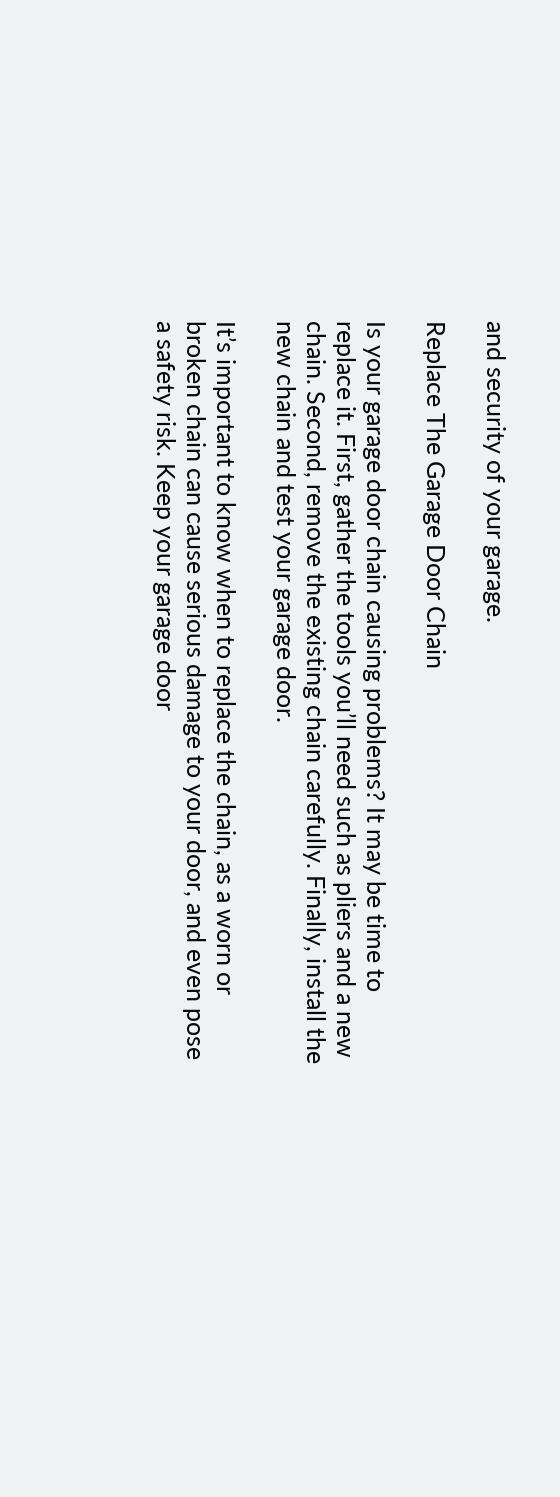and security of your garage.

Replace The Garage Door Chain

Is your garage door chain causing problems? It may be time to replace it. First, gather the tools you’ll need such as pliers and a new chain. Second, remove the existing chain carefully. Finally, install the new chain and test your garage door.

It’s important to know when to replace the chain, as a worn or broken chain can cause serious damage to your door, and even pose a safety risk. Keep your garage door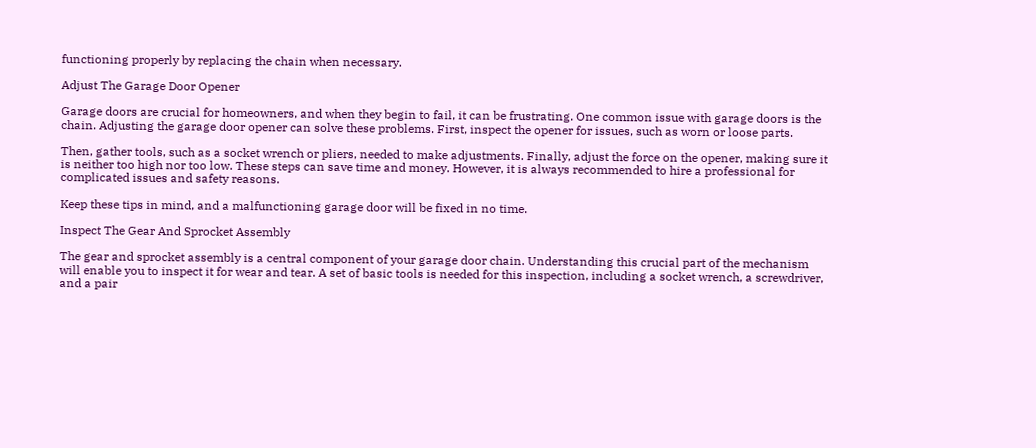functioning properly by replacing the chain when necessary.

Adjust The Garage Door Opener

Garage doors are crucial for homeowners, and when they begin to fail, it can be frustrating. One common issue with garage doors is the chain. Adjusting the garage door opener can solve these problems. First, inspect the opener for issues, such as worn or loose parts.

Then, gather tools, such as a socket wrench or pliers, needed to make adjustments. Finally, adjust the force on the opener, making sure it is neither too high nor too low. These steps can save time and money. However, it is always recommended to hire a professional for complicated issues and safety reasons.

Keep these tips in mind, and a malfunctioning garage door will be fixed in no time.

Inspect The Gear And Sprocket Assembly

The gear and sprocket assembly is a central component of your garage door chain. Understanding this crucial part of the mechanism will enable you to inspect it for wear and tear. A set of basic tools is needed for this inspection, including a socket wrench, a screwdriver, and a pair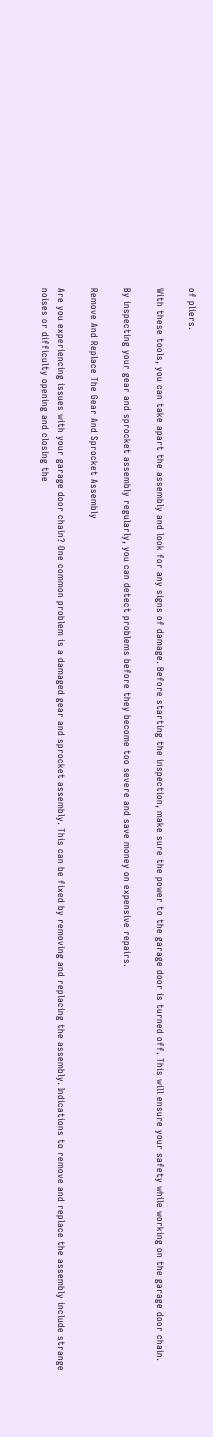of pliers.

With these tools, you can take apart the assembly and look for any signs of damage. Before starting the inspection, make sure the power to the garage door is turned off. This will ensure your safety while working on the garage door chain.

By inspecting your gear and sprocket assembly regularly, you can detect problems before they become too severe and save money on expensive repairs.

Remove And Replace The Gear And Sprocket Assembly

Are you experiencing issues with your garage door chain? One common problem is a damaged gear and sprocket assembly. This can be fixed by removing and replacing the assembly. Indications to remove and replace the assembly include strange noises or difficulty opening and closing the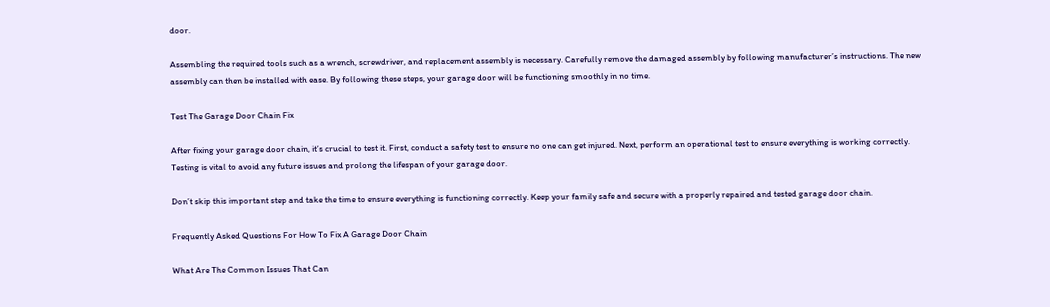door.

Assembling the required tools such as a wrench, screwdriver, and replacement assembly is necessary. Carefully remove the damaged assembly by following manufacturer’s instructions. The new assembly can then be installed with ease. By following these steps, your garage door will be functioning smoothly in no time.

Test The Garage Door Chain Fix

After fixing your garage door chain, it’s crucial to test it. First, conduct a safety test to ensure no one can get injured. Next, perform an operational test to ensure everything is working correctly. Testing is vital to avoid any future issues and prolong the lifespan of your garage door.

Don’t skip this important step and take the time to ensure everything is functioning correctly. Keep your family safe and secure with a properly repaired and tested garage door chain.

Frequently Asked Questions For How To Fix A Garage Door Chain

What Are The Common Issues That Can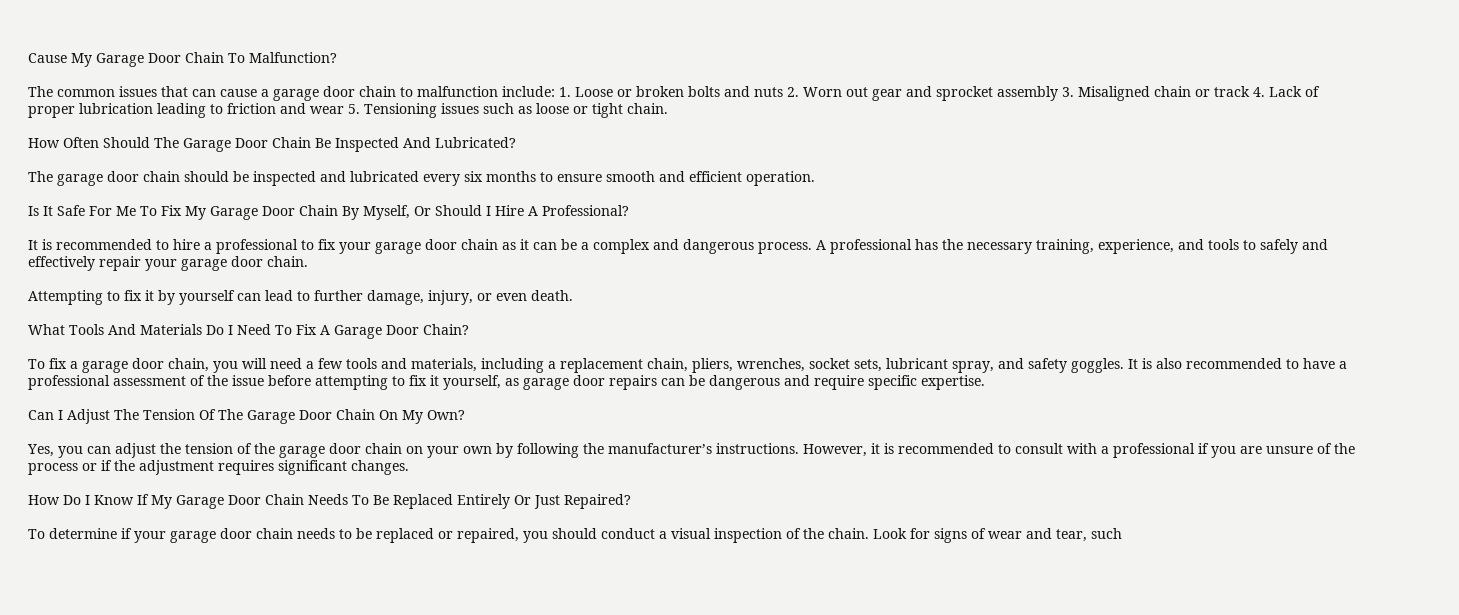Cause My Garage Door Chain To Malfunction?

The common issues that can cause a garage door chain to malfunction include: 1. Loose or broken bolts and nuts 2. Worn out gear and sprocket assembly 3. Misaligned chain or track 4. Lack of proper lubrication leading to friction and wear 5. Tensioning issues such as loose or tight chain.

How Often Should The Garage Door Chain Be Inspected And Lubricated?

The garage door chain should be inspected and lubricated every six months to ensure smooth and efficient operation.

Is It Safe For Me To Fix My Garage Door Chain By Myself, Or Should I Hire A Professional?

It is recommended to hire a professional to fix your garage door chain as it can be a complex and dangerous process. A professional has the necessary training, experience, and tools to safely and effectively repair your garage door chain.

Attempting to fix it by yourself can lead to further damage, injury, or even death.

What Tools And Materials Do I Need To Fix A Garage Door Chain?

To fix a garage door chain, you will need a few tools and materials, including a replacement chain, pliers, wrenches, socket sets, lubricant spray, and safety goggles. It is also recommended to have a professional assessment of the issue before attempting to fix it yourself, as garage door repairs can be dangerous and require specific expertise.

Can I Adjust The Tension Of The Garage Door Chain On My Own?

Yes, you can adjust the tension of the garage door chain on your own by following the manufacturer’s instructions. However, it is recommended to consult with a professional if you are unsure of the process or if the adjustment requires significant changes.

How Do I Know If My Garage Door Chain Needs To Be Replaced Entirely Or Just Repaired?

To determine if your garage door chain needs to be replaced or repaired, you should conduct a visual inspection of the chain. Look for signs of wear and tear, such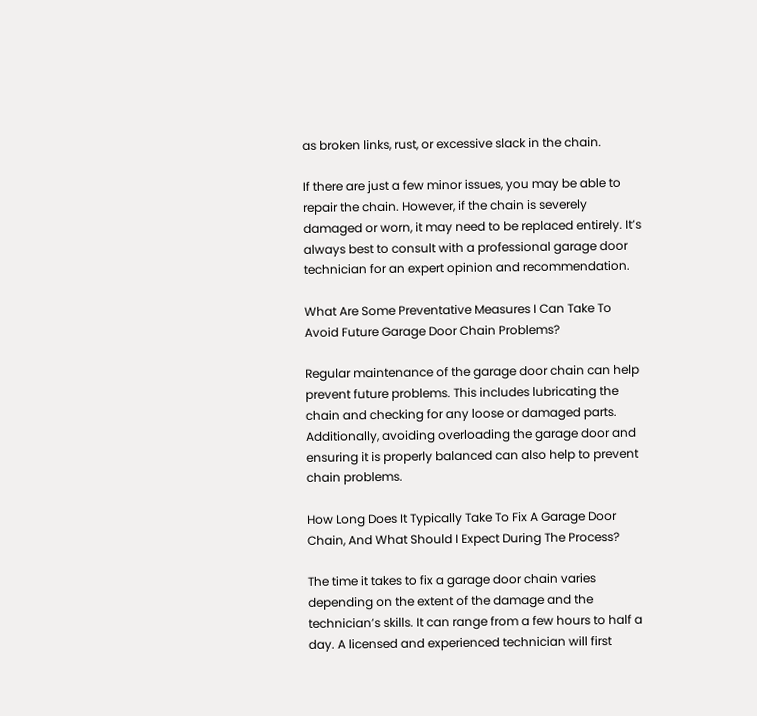as broken links, rust, or excessive slack in the chain.

If there are just a few minor issues, you may be able to repair the chain. However, if the chain is severely damaged or worn, it may need to be replaced entirely. It’s always best to consult with a professional garage door technician for an expert opinion and recommendation.

What Are Some Preventative Measures I Can Take To Avoid Future Garage Door Chain Problems?

Regular maintenance of the garage door chain can help prevent future problems. This includes lubricating the chain and checking for any loose or damaged parts. Additionally, avoiding overloading the garage door and ensuring it is properly balanced can also help to prevent chain problems.

How Long Does It Typically Take To Fix A Garage Door Chain, And What Should I Expect During The Process?

The time it takes to fix a garage door chain varies depending on the extent of the damage and the technician’s skills. It can range from a few hours to half a day. A licensed and experienced technician will first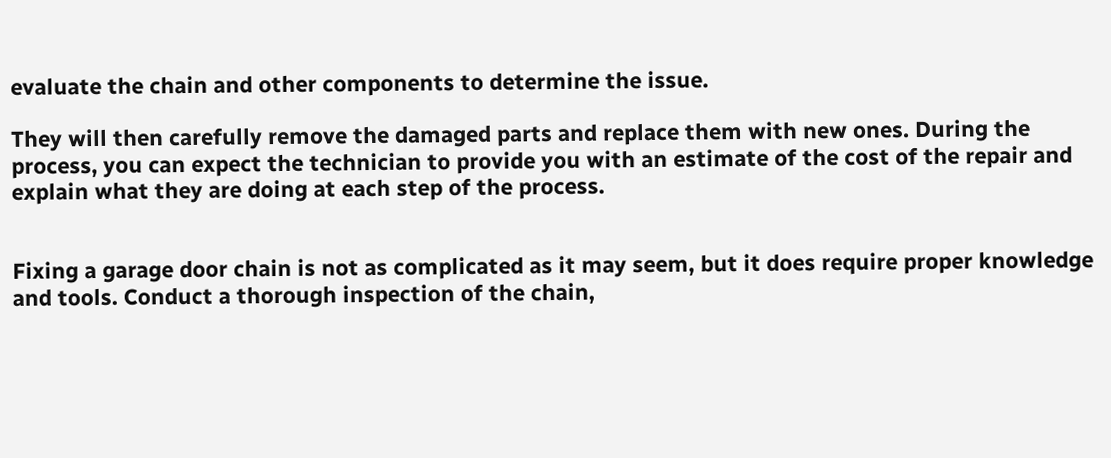evaluate the chain and other components to determine the issue.

They will then carefully remove the damaged parts and replace them with new ones. During the process, you can expect the technician to provide you with an estimate of the cost of the repair and explain what they are doing at each step of the process.


Fixing a garage door chain is not as complicated as it may seem, but it does require proper knowledge and tools. Conduct a thorough inspection of the chain,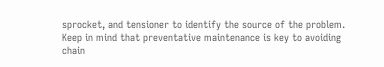sprocket, and tensioner to identify the source of the problem. Keep in mind that preventative maintenance is key to avoiding chain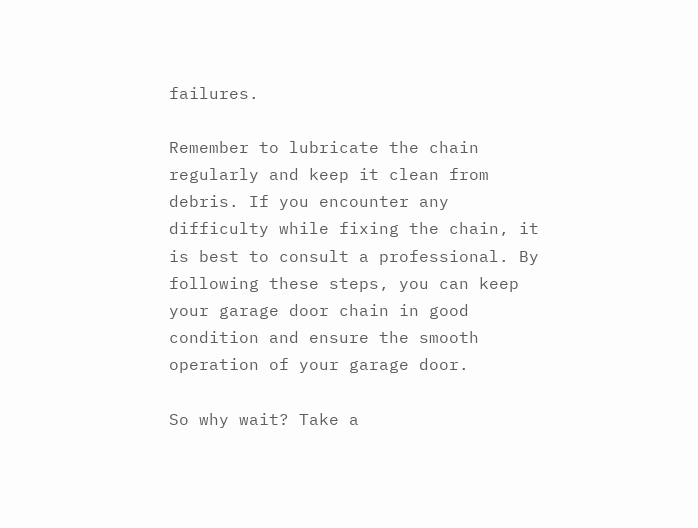failures.

Remember to lubricate the chain regularly and keep it clean from debris. If you encounter any difficulty while fixing the chain, it is best to consult a professional. By following these steps, you can keep your garage door chain in good condition and ensure the smooth operation of your garage door.

So why wait? Take a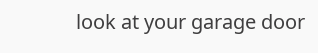look at your garage door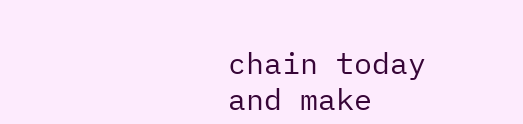chain today and make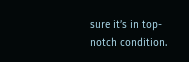sure it’s in top-notch condition.